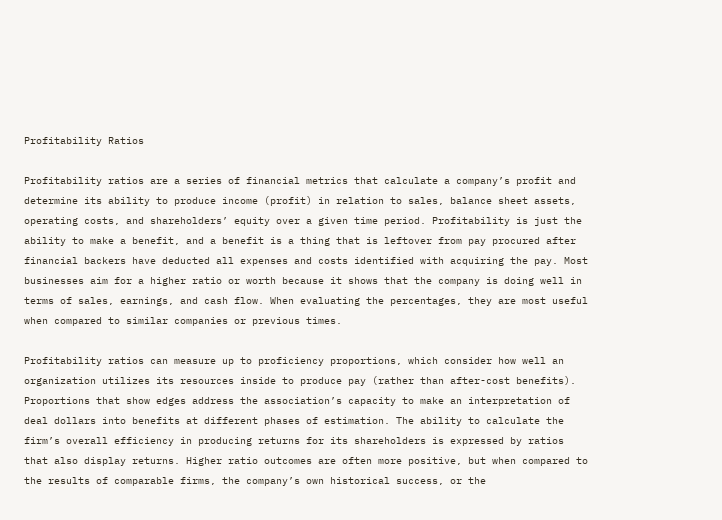Profitability Ratios

Profitability ratios are a series of financial metrics that calculate a company’s profit and determine its ability to produce income (profit) in relation to sales, balance sheet assets, operating costs, and shareholders’ equity over a given time period. Profitability is just the ability to make a benefit, and a benefit is a thing that is leftover from pay procured after financial backers have deducted all expenses and costs identified with acquiring the pay. Most businesses aim for a higher ratio or worth because it shows that the company is doing well in terms of sales, earnings, and cash flow. When evaluating the percentages, they are most useful when compared to similar companies or previous times.

Profitability ratios can measure up to proficiency proportions, which consider how well an organization utilizes its resources inside to produce pay (rather than after-cost benefits). Proportions that show edges address the association’s capacity to make an interpretation of deal dollars into benefits at different phases of estimation. The ability to calculate the firm’s overall efficiency in producing returns for its shareholders is expressed by ratios that also display returns. Higher ratio outcomes are often more positive, but when compared to the results of comparable firms, the company’s own historical success, or the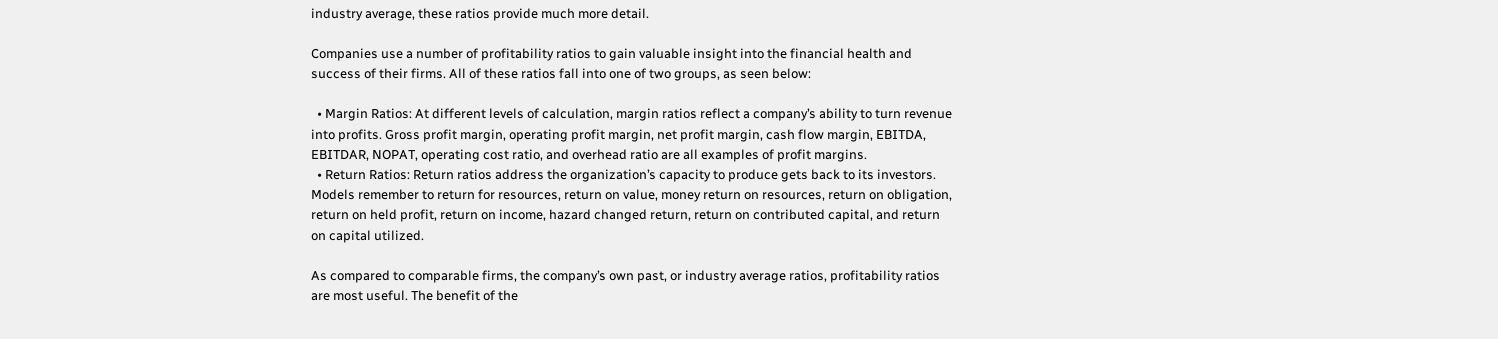industry average, these ratios provide much more detail.

Companies use a number of profitability ratios to gain valuable insight into the financial health and success of their firms. All of these ratios fall into one of two groups, as seen below:

  • Margin Ratios: At different levels of calculation, margin ratios reflect a company’s ability to turn revenue into profits. Gross profit margin, operating profit margin, net profit margin, cash flow margin, EBITDA, EBITDAR, NOPAT, operating cost ratio, and overhead ratio are all examples of profit margins.
  • Return Ratios: Return ratios address the organization’s capacity to produce gets back to its investors. Models remember to return for resources, return on value, money return on resources, return on obligation, return on held profit, return on income, hazard changed return, return on contributed capital, and return on capital utilized.

As compared to comparable firms, the company’s own past, or industry average ratios, profitability ratios are most useful. The benefit of the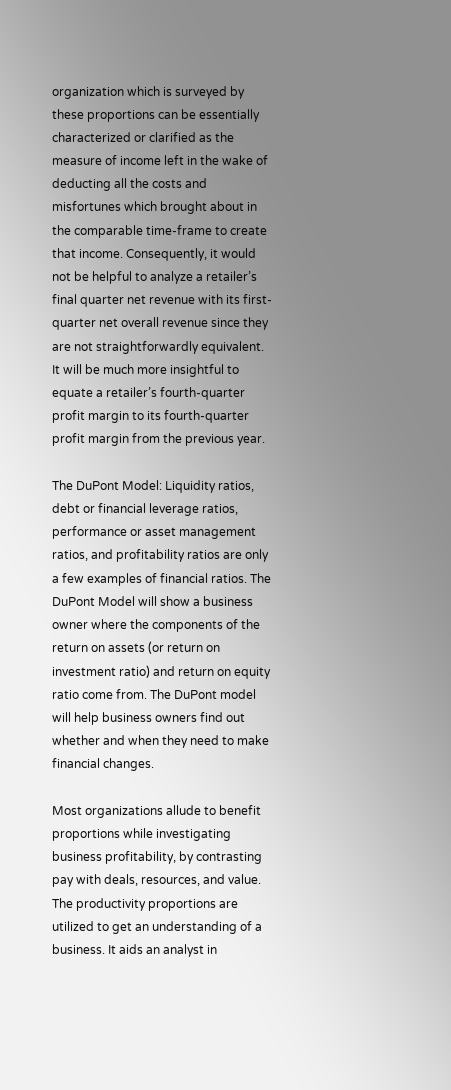organization which is surveyed by these proportions can be essentially characterized or clarified as the measure of income left in the wake of deducting all the costs and misfortunes which brought about in the comparable time-frame to create that income. Consequently, it would not be helpful to analyze a retailer’s final quarter net revenue with its first-quarter net overall revenue since they are not straightforwardly equivalent. It will be much more insightful to equate a retailer’s fourth-quarter profit margin to its fourth-quarter profit margin from the previous year.

The DuPont Model: Liquidity ratios, debt or financial leverage ratios, performance or asset management ratios, and profitability ratios are only a few examples of financial ratios. The DuPont Model will show a business owner where the components of the return on assets (or return on investment ratio) and return on equity ratio come from. The DuPont model will help business owners find out whether and when they need to make financial changes.

Most organizations allude to benefit proportions while investigating business profitability, by contrasting pay with deals, resources, and value. The productivity proportions are utilized to get an understanding of a business. It aids an analyst in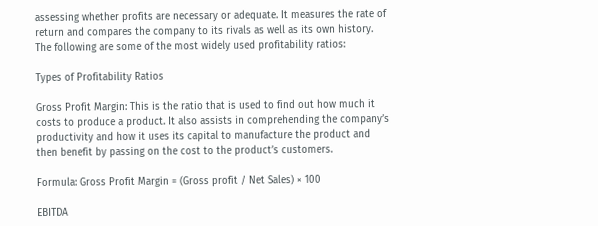assessing whether profits are necessary or adequate. It measures the rate of return and compares the company to its rivals as well as its own history. The following are some of the most widely used profitability ratios:

Types of Profitability Ratios

Gross Profit Margin: This is the ratio that is used to find out how much it costs to produce a product. It also assists in comprehending the company’s productivity and how it uses its capital to manufacture the product and then benefit by passing on the cost to the product’s customers.

Formula: Gross Profit Margin = (Gross profit / Net Sales) × 100

EBITDA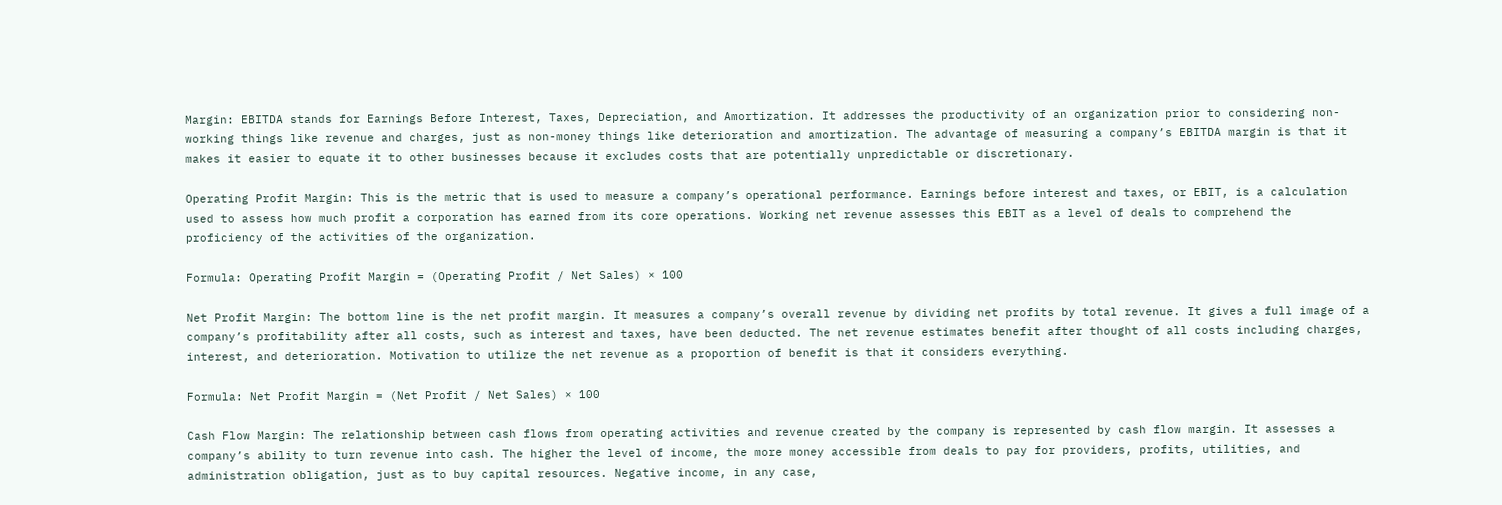Margin: EBITDA stands for Earnings Before Interest, Taxes, Depreciation, and Amortization. It addresses the productivity of an organization prior to considering non-working things like revenue and charges, just as non-money things like deterioration and amortization. The advantage of measuring a company’s EBITDA margin is that it makes it easier to equate it to other businesses because it excludes costs that are potentially unpredictable or discretionary.

Operating Profit Margin: This is the metric that is used to measure a company’s operational performance. Earnings before interest and taxes, or EBIT, is a calculation used to assess how much profit a corporation has earned from its core operations. Working net revenue assesses this EBIT as a level of deals to comprehend the proficiency of the activities of the organization.

Formula: Operating Profit Margin = (Operating Profit / Net Sales) × 100

Net Profit Margin: The bottom line is the net profit margin. It measures a company’s overall revenue by dividing net profits by total revenue. It gives a full image of a company’s profitability after all costs, such as interest and taxes, have been deducted. The net revenue estimates benefit after thought of all costs including charges, interest, and deterioration. Motivation to utilize the net revenue as a proportion of benefit is that it considers everything.

Formula: Net Profit Margin = (Net Profit / Net Sales) × 100

Cash Flow Margin: The relationship between cash flows from operating activities and revenue created by the company is represented by cash flow margin. It assesses a company’s ability to turn revenue into cash. The higher the level of income, the more money accessible from deals to pay for providers, profits, utilities, and administration obligation, just as to buy capital resources. Negative income, in any case,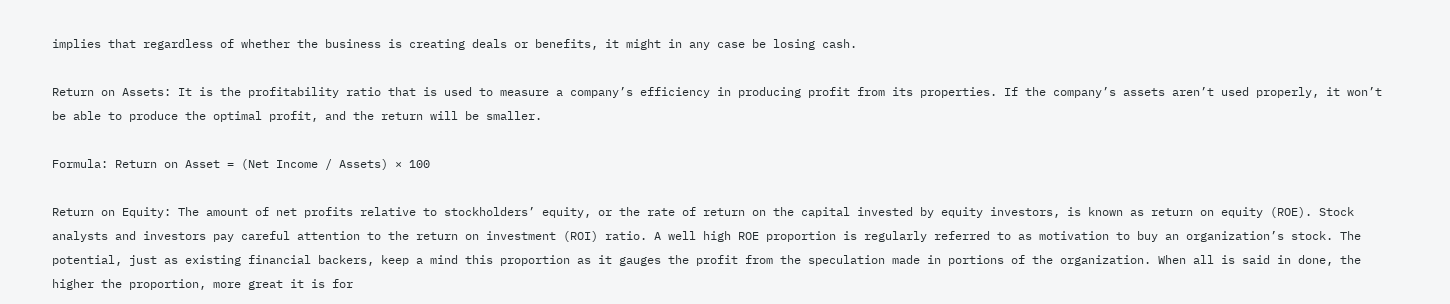implies that regardless of whether the business is creating deals or benefits, it might in any case be losing cash.

Return on Assets: It is the profitability ratio that is used to measure a company’s efficiency in producing profit from its properties. If the company’s assets aren’t used properly, it won’t be able to produce the optimal profit, and the return will be smaller.

Formula: Return on Asset = (Net Income / Assets) × 100

Return on Equity: The amount of net profits relative to stockholders’ equity, or the rate of return on the capital invested by equity investors, is known as return on equity (ROE). Stock analysts and investors pay careful attention to the return on investment (ROI) ratio. A well high ROE proportion is regularly referred to as motivation to buy an organization’s stock. The potential, just as existing financial backers, keep a mind this proportion as it gauges the profit from the speculation made in portions of the organization. When all is said in done, the higher the proportion, more great it is for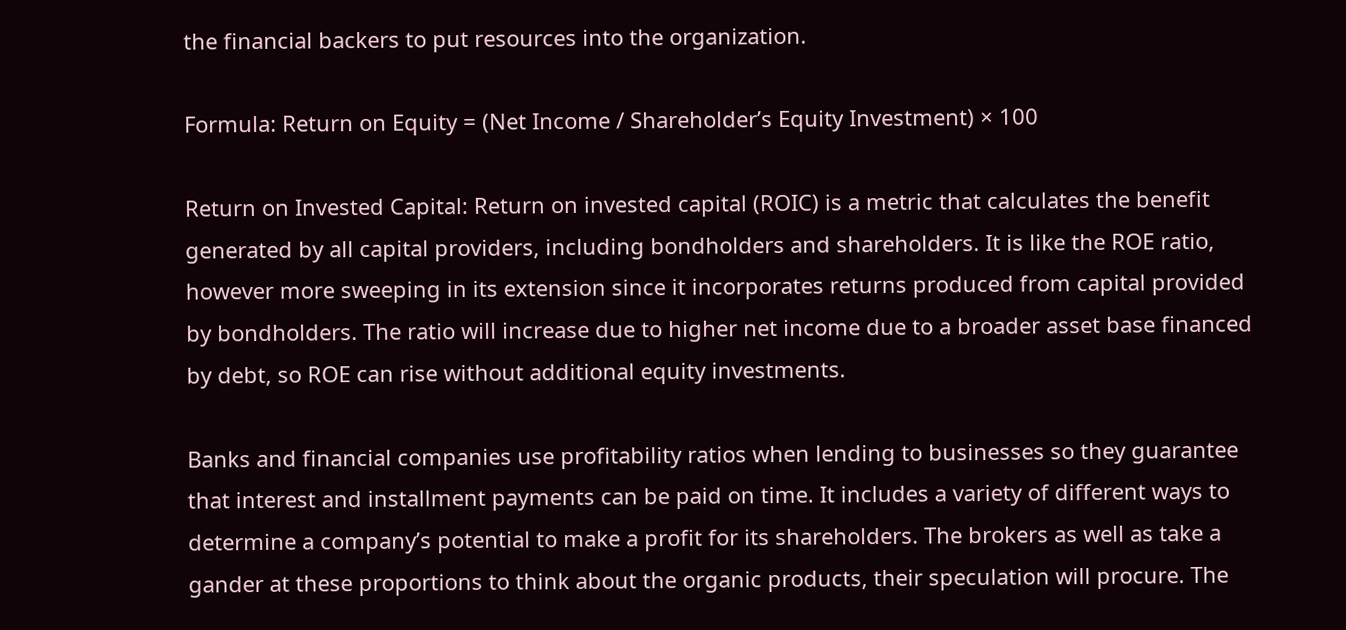the financial backers to put resources into the organization.

Formula: Return on Equity = (Net Income / Shareholder’s Equity Investment) × 100

Return on Invested Capital: Return on invested capital (ROIC) is a metric that calculates the benefit generated by all capital providers, including bondholders and shareholders. It is like the ROE ratio, however more sweeping in its extension since it incorporates returns produced from capital provided by bondholders. The ratio will increase due to higher net income due to a broader asset base financed by debt, so ROE can rise without additional equity investments.

Banks and financial companies use profitability ratios when lending to businesses so they guarantee that interest and installment payments can be paid on time. It includes a variety of different ways to determine a company’s potential to make a profit for its shareholders. The brokers as well as take a gander at these proportions to think about the organic products, their speculation will procure. The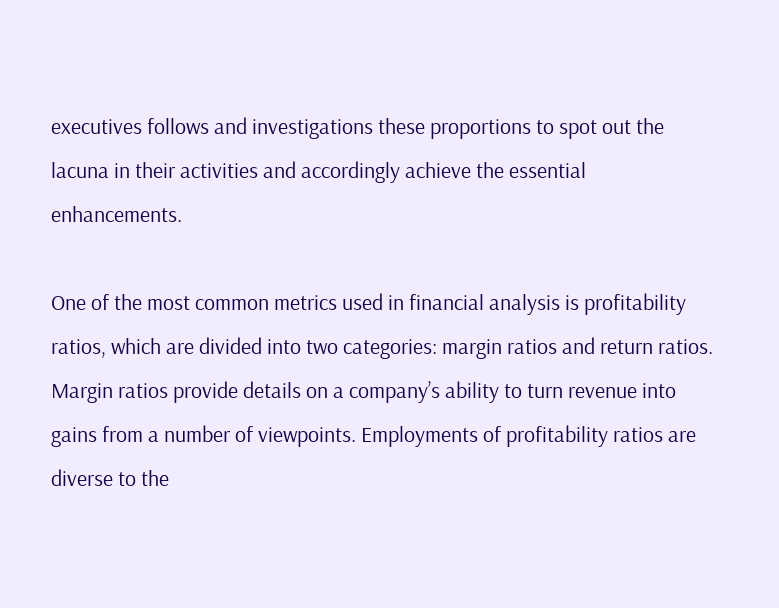executives follows and investigations these proportions to spot out the lacuna in their activities and accordingly achieve the essential enhancements.

One of the most common metrics used in financial analysis is profitability ratios, which are divided into two categories: margin ratios and return ratios. Margin ratios provide details on a company’s ability to turn revenue into gains from a number of viewpoints. Employments of profitability ratios are diverse to the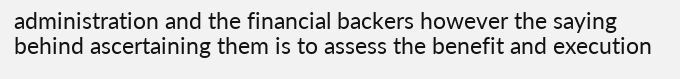administration and the financial backers however the saying behind ascertaining them is to assess the benefit and execution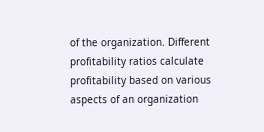of the organization. Different profitability ratios calculate profitability based on various aspects of an organization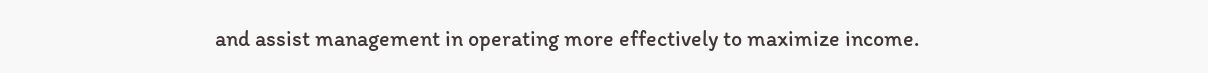and assist management in operating more effectively to maximize income.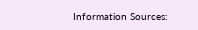Information Sources: